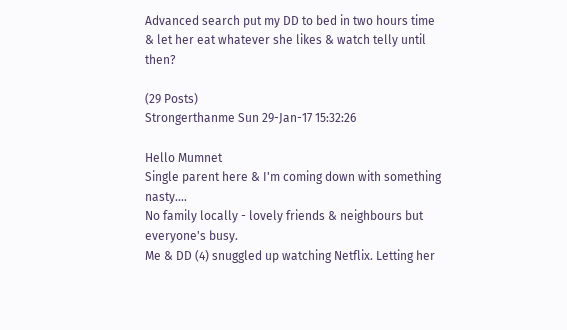Advanced search put my DD to bed in two hours time & let her eat whatever she likes & watch telly until then?

(29 Posts)
Strongerthanme Sun 29-Jan-17 15:32:26

Hello Mumnet
Single parent here & I'm coming down with something nasty....
No family locally - lovely friends & neighbours but everyone's busy.
Me & DD (4) snuggled up watching Netflix. Letting her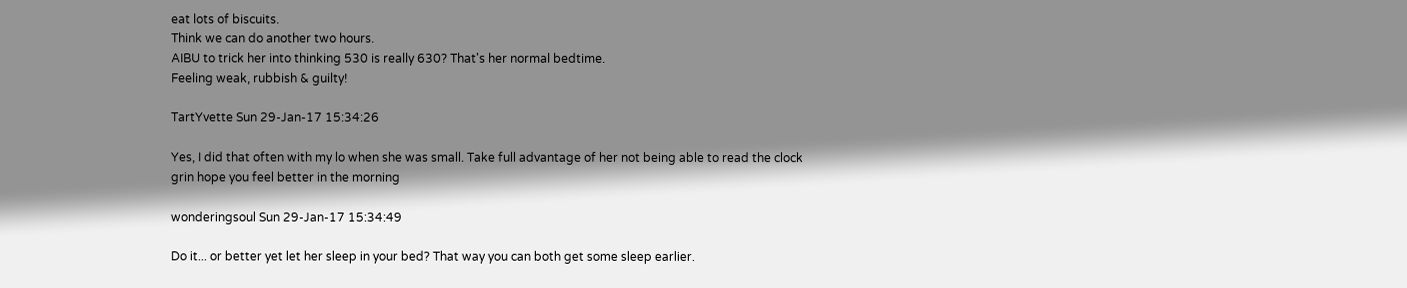eat lots of biscuits.
Think we can do another two hours.
AIBU to trick her into thinking 530 is really 630? That's her normal bedtime.
Feeling weak, rubbish & guilty!

TartYvette Sun 29-Jan-17 15:34:26

Yes, I did that often with my lo when she was small. Take full advantage of her not being able to read the clock grin hope you feel better in the morning

wonderingsoul Sun 29-Jan-17 15:34:49

Do it... or better yet let her sleep in your bed? That way you can both get some sleep earlier.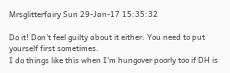Mrsglitterfairy Sun 29-Jan-17 15:35:32

Do it! Don't feel guilty about it either. You need to put yourself first sometimes.
I do things like this when I'm hungover poorly too if DH is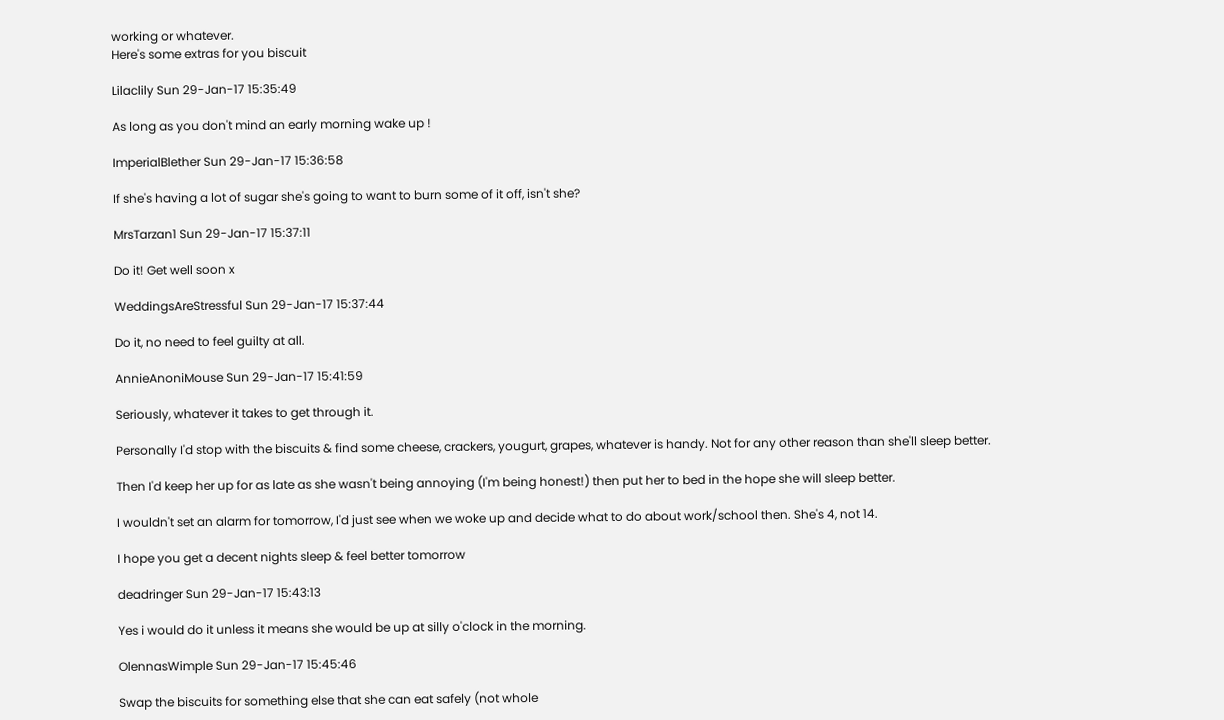working or whatever.
Here's some extras for you biscuit

Lilaclily Sun 29-Jan-17 15:35:49

As long as you don't mind an early morning wake up !

ImperialBlether Sun 29-Jan-17 15:36:58

If she's having a lot of sugar she's going to want to burn some of it off, isn't she?

MrsTarzan1 Sun 29-Jan-17 15:37:11

Do it! Get well soon x

WeddingsAreStressful Sun 29-Jan-17 15:37:44

Do it, no need to feel guilty at all.

AnnieAnoniMouse Sun 29-Jan-17 15:41:59

Seriously, whatever it takes to get through it.

Personally I'd stop with the biscuits & find some cheese, crackers, yougurt, grapes, whatever is handy. Not for any other reason than she'll sleep better.

Then I'd keep her up for as late as she wasn't being annoying (I'm being honest!) then put her to bed in the hope she will sleep better.

I wouldn't set an alarm for tomorrow, I'd just see when we woke up and decide what to do about work/school then. She's 4, not 14.

I hope you get a decent nights sleep & feel better tomorrow

deadringer Sun 29-Jan-17 15:43:13

Yes i would do it unless it means she would be up at silly o'clock in the morning.

OlennasWimple Sun 29-Jan-17 15:45:46

Swap the biscuits for something else that she can eat safely (not whole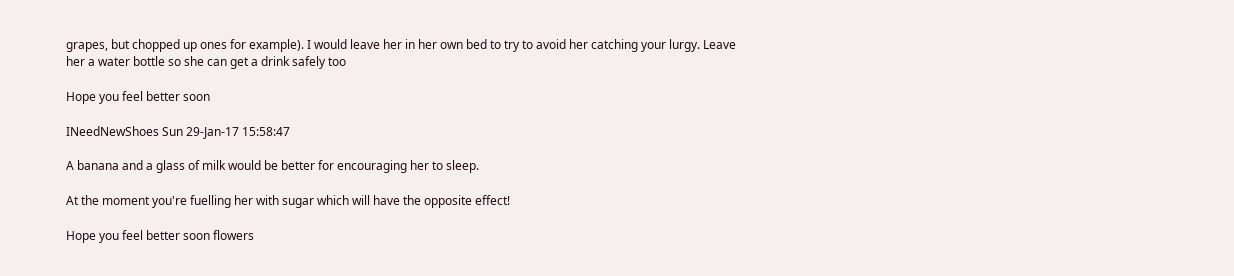grapes, but chopped up ones for example). I would leave her in her own bed to try to avoid her catching your lurgy. Leave her a water bottle so she can get a drink safely too

Hope you feel better soon

INeedNewShoes Sun 29-Jan-17 15:58:47

A banana and a glass of milk would be better for encouraging her to sleep.

At the moment you're fuelling her with sugar which will have the opposite effect!

Hope you feel better soon flowers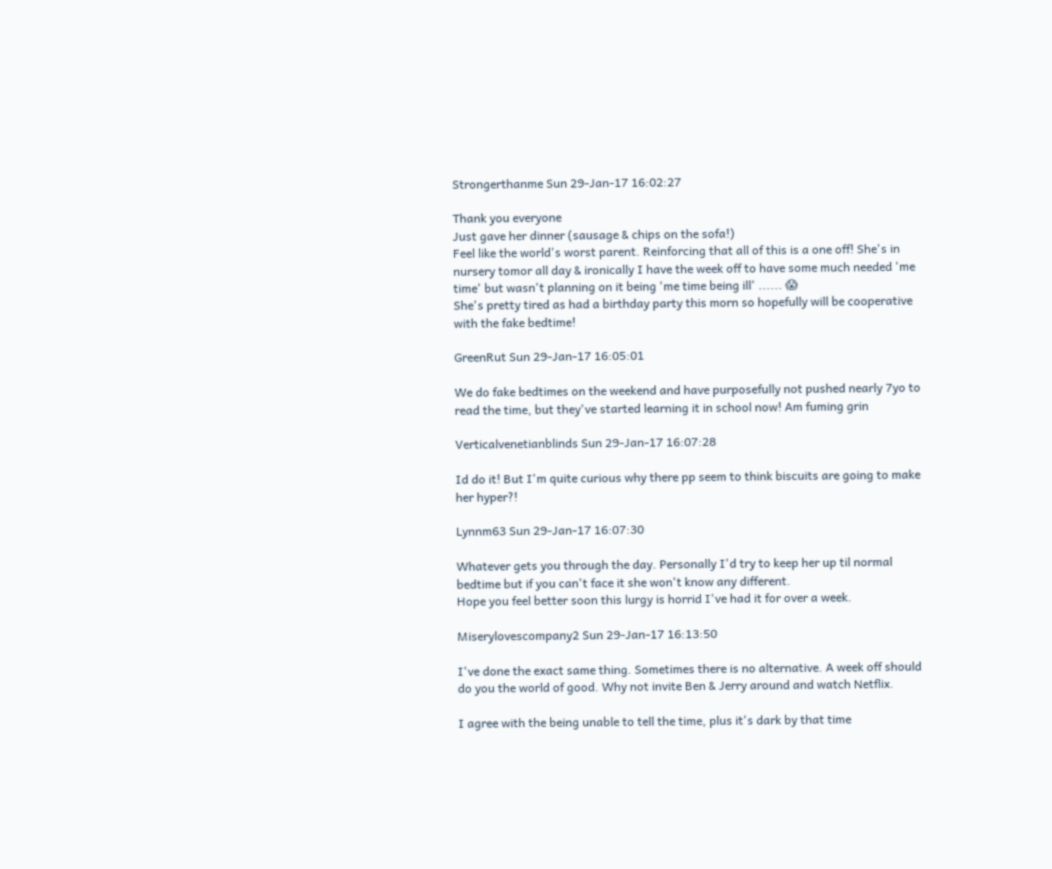Strongerthanme Sun 29-Jan-17 16:02:27

Thank you everyone
Just gave her dinner (sausage & chips on the sofa!)
Feel like the world's worst parent. Reinforcing that all of this is a one off! She's in nursery tomor all day & ironically I have the week off to have some much needed 'me time' but wasn't planning on it being 'me time being ill' ...... 😱
She's pretty tired as had a birthday party this morn so hopefully will be cooperative with the fake bedtime!

GreenRut Sun 29-Jan-17 16:05:01

We do fake bedtimes on the weekend and have purposefully not pushed nearly 7yo to read the time, but they've started learning it in school now! Am fuming grin

Verticalvenetianblinds Sun 29-Jan-17 16:07:28

Id do it! But I'm quite curious why there pp seem to think biscuits are going to make her hyper?!

Lynnm63 Sun 29-Jan-17 16:07:30

Whatever gets you through the day. Personally I'd try to keep her up til normal bedtime but if you can't face it she won't know any different.
Hope you feel better soon this lurgy is horrid I've had it for over a week.

Miserylovescompany2 Sun 29-Jan-17 16:13:50

I've done the exact same thing. Sometimes there is no alternative. A week off should do you the world of good. Why not invite Ben & Jerry around and watch Netflix.

I agree with the being unable to tell the time, plus it's dark by that time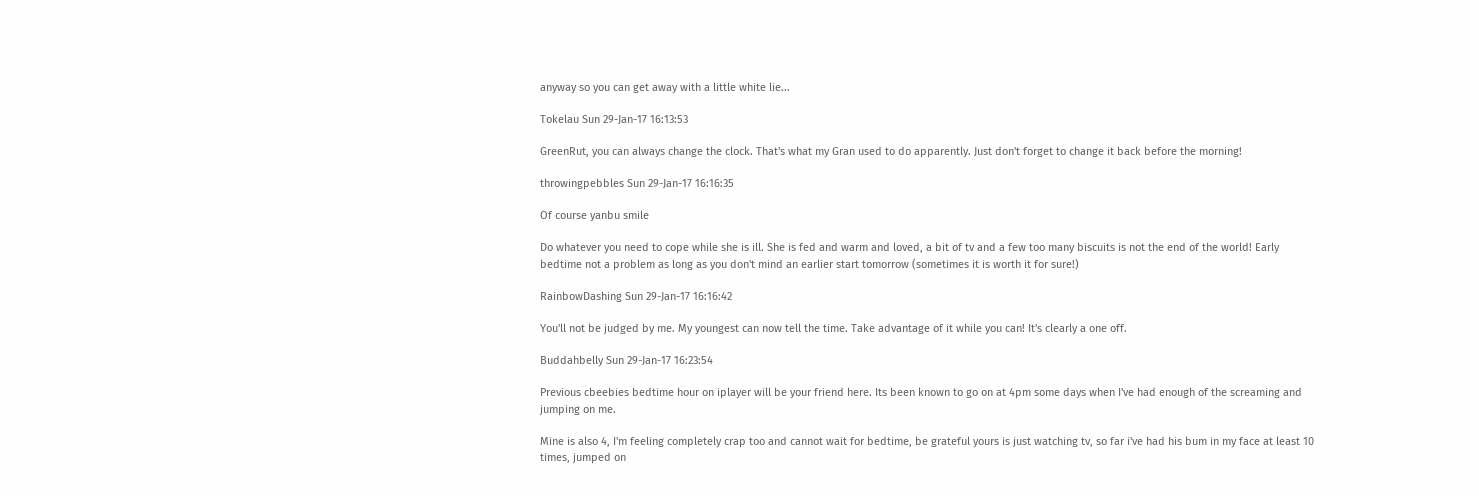anyway so you can get away with a little white lie...

Tokelau Sun 29-Jan-17 16:13:53

GreenRut, you can always change the clock. That's what my Gran used to do apparently. Just don't forget to change it back before the morning!

throwingpebbles Sun 29-Jan-17 16:16:35

Of course yanbu smile

Do whatever you need to cope while she is ill. She is fed and warm and loved, a bit of tv and a few too many biscuits is not the end of the world! Early bedtime not a problem as long as you don't mind an earlier start tomorrow (sometimes it is worth it for sure!)

RainbowDashing Sun 29-Jan-17 16:16:42

You'll not be judged by me. My youngest can now tell the time. Take advantage of it while you can! It's clearly a one off.

Buddahbelly Sun 29-Jan-17 16:23:54

Previous cbeebies bedtime hour on iplayer will be your friend here. Its been known to go on at 4pm some days when I've had enough of the screaming and jumping on me.

Mine is also 4, I'm feeling completely crap too and cannot wait for bedtime, be grateful yours is just watching tv, so far i've had his bum in my face at least 10 times, jumped on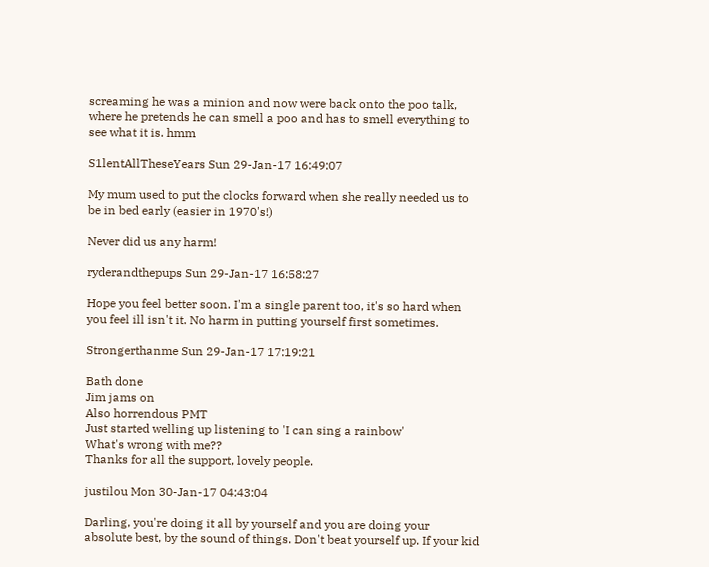screaming he was a minion and now were back onto the poo talk, where he pretends he can smell a poo and has to smell everything to see what it is. hmm

S1lentAllTheseYears Sun 29-Jan-17 16:49:07

My mum used to put the clocks forward when she really needed us to be in bed early (easier in 1970's!)

Never did us any harm!

ryderandthepups Sun 29-Jan-17 16:58:27

Hope you feel better soon. I'm a single parent too, it's so hard when you feel ill isn't it. No harm in putting yourself first sometimes.

Strongerthanme Sun 29-Jan-17 17:19:21

Bath done
Jim jams on
Also horrendous PMT
Just started welling up listening to 'I can sing a rainbow'
What's wrong with me??
Thanks for all the support, lovely people.

justilou Mon 30-Jan-17 04:43:04

Darling, you're doing it all by yourself and you are doing your absolute best, by the sound of things. Don't beat yourself up. If your kid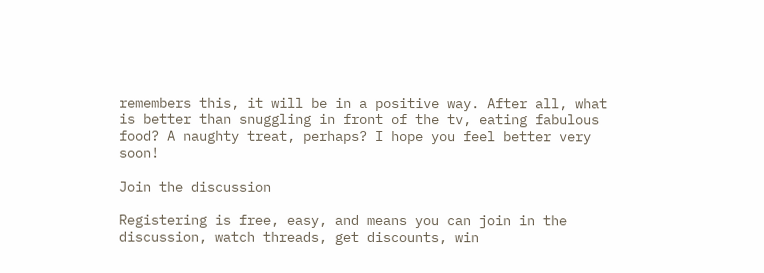remembers this, it will be in a positive way. After all, what is better than snuggling in front of the tv, eating fabulous food? A naughty treat, perhaps? I hope you feel better very soon!

Join the discussion

Registering is free, easy, and means you can join in the discussion, watch threads, get discounts, win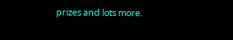prizes and lots more.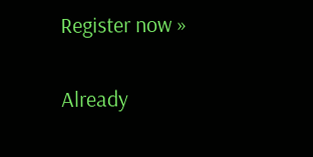Register now »

Already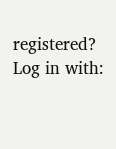registered? Log in with: